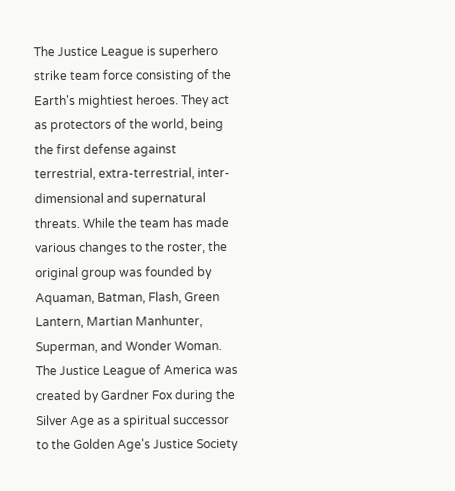The Justice League is superhero strike team force consisting of the Earth's mightiest heroes. They act as protectors of the world, being the first defense against terrestrial, extra-terrestrial, inter-dimensional and supernatural threats. While the team has made various changes to the roster, the original group was founded by Aquaman, Batman, Flash, Green Lantern, Martian Manhunter, Superman, and Wonder Woman. The Justice League of America was created by Gardner Fox during the Silver Age as a spiritual successor to the Golden Age's Justice Society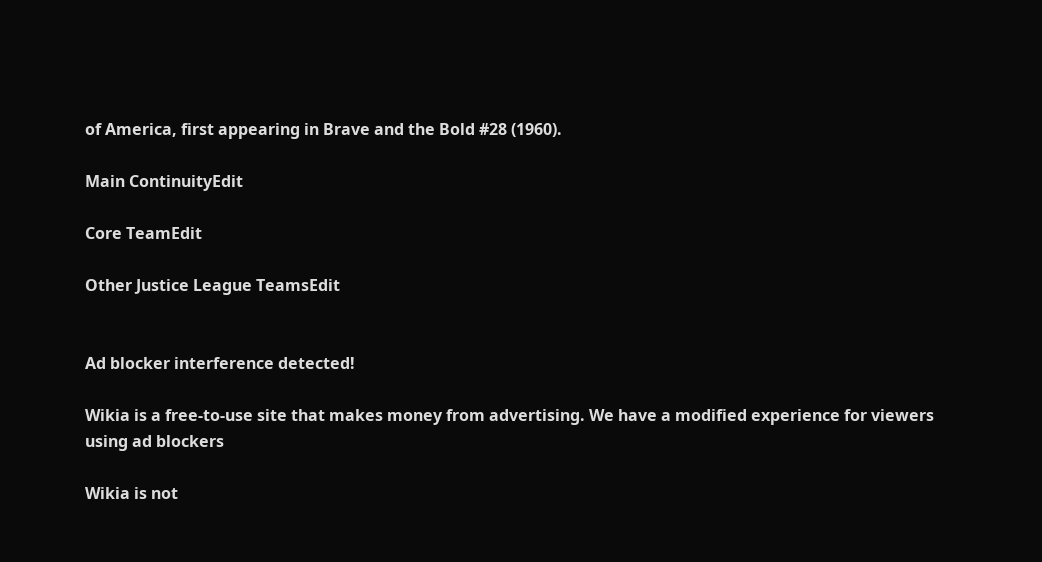of America, first appearing in Brave and the Bold #28 (1960).

Main ContinuityEdit

Core TeamEdit

Other Justice League TeamsEdit


Ad blocker interference detected!

Wikia is a free-to-use site that makes money from advertising. We have a modified experience for viewers using ad blockers

Wikia is not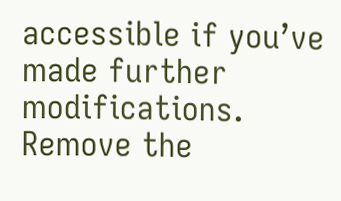accessible if you’ve made further modifications. Remove the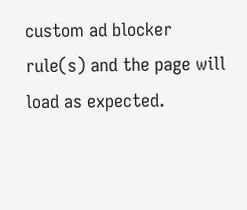custom ad blocker rule(s) and the page will load as expected.